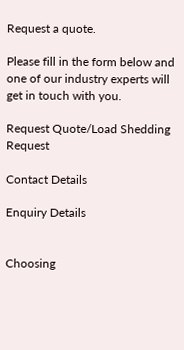Request a quote.

Please fill in the form below and one of our industry experts will get in touch with you.

Request Quote/Load Shedding Request

Contact Details

Enquiry Details


Choosing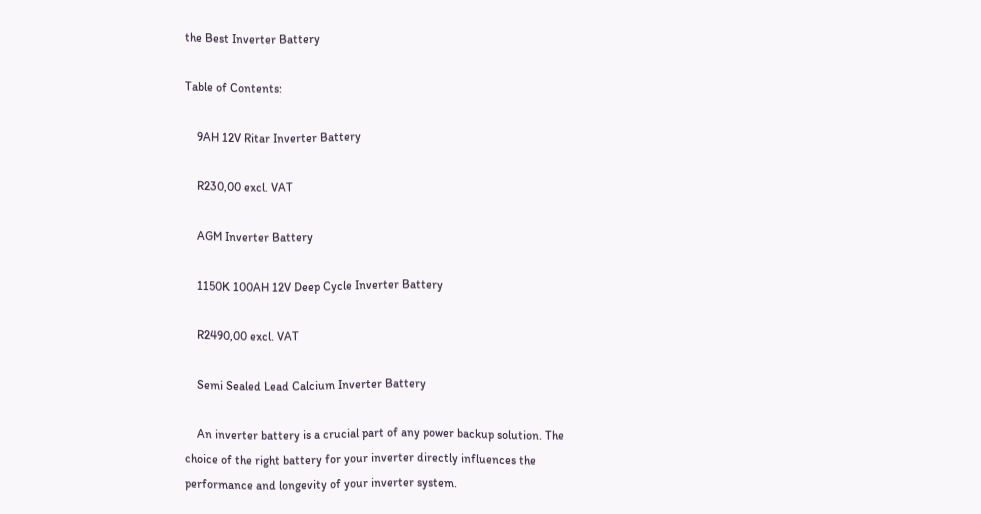the Best Inverter Battery

Table of Contents:

    9AH 12V Ritar Inverter Battery

    R230,00 excl. VAT

    AGM Inverter Battery

    1150K 100AH 12V Deep Cycle Inverter Battery

    R2490,00 excl. VAT

    Semi Sealed Lead Calcium Inverter Battery

    An inverter battery is a crucial part of any power backup solution. The choice of the right battery for your inverter directly influences the performance and longevity of your inverter system.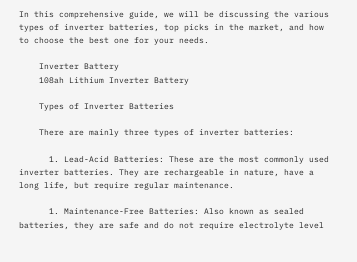In this comprehensive guide, we will be discussing the various types of inverter batteries, top picks in the market, and how to choose the best one for your needs.

    Inverter Battery
    108ah Lithium Inverter Battery

    Types of Inverter Batteries

    There are mainly three types of inverter batteries:

      1. Lead-Acid Batteries: These are the most commonly used inverter batteries. They are rechargeable in nature, have a long life, but require regular maintenance.

      1. Maintenance-Free Batteries: Also known as sealed batteries, they are safe and do not require electrolyte level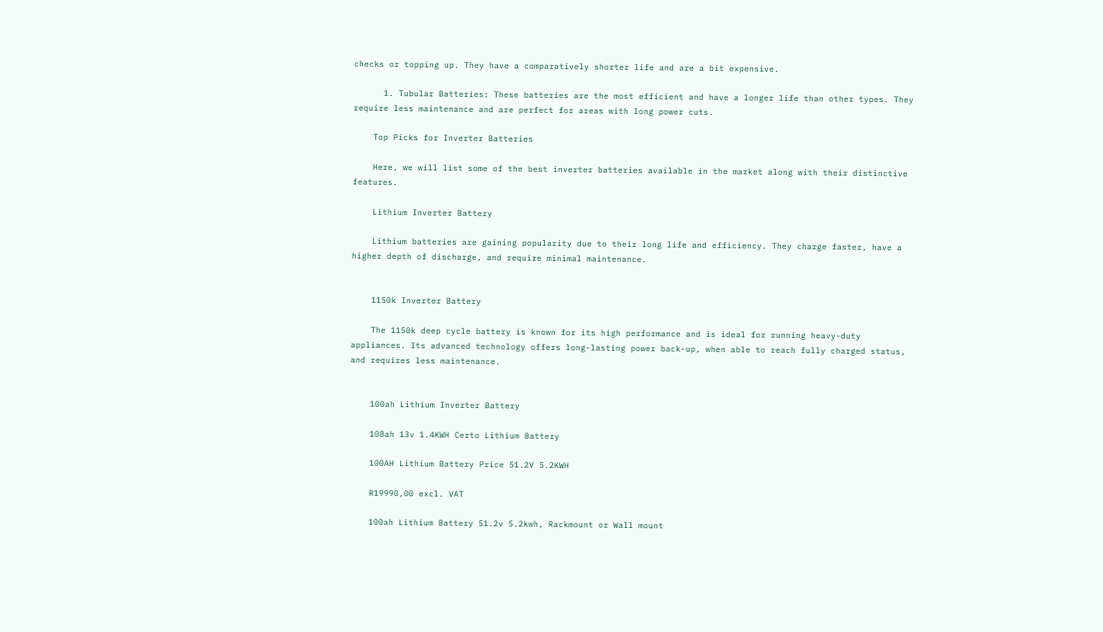checks or topping up. They have a comparatively shorter life and are a bit expensive.

      1. Tubular Batteries: These batteries are the most efficient and have a longer life than other types. They require less maintenance and are perfect for areas with long power cuts.

    Top Picks for Inverter Batteries

    Here, we will list some of the best inverter batteries available in the market along with their distinctive features.

    Lithium Inverter Battery

    Lithium batteries are gaining popularity due to their long life and efficiency. They charge faster, have a higher depth of discharge, and require minimal maintenance.


    1150k Inverter Battery

    The 1150k deep cycle battery is known for its high performance and is ideal for running heavy-duty appliances. Its advanced technology offers long-lasting power back-up, when able to reach fully charged status, and requires less maintenance.


    100ah Lithium Inverter Battery

    108ah 13v 1.4KWH Certo Lithium Battery

    100AH Lithium Battery Price 51.2V 5.2KWH

    R19990,00 excl. VAT

    100ah Lithium Battery 51.2v 5.2kwh, Rackmount or Wall mount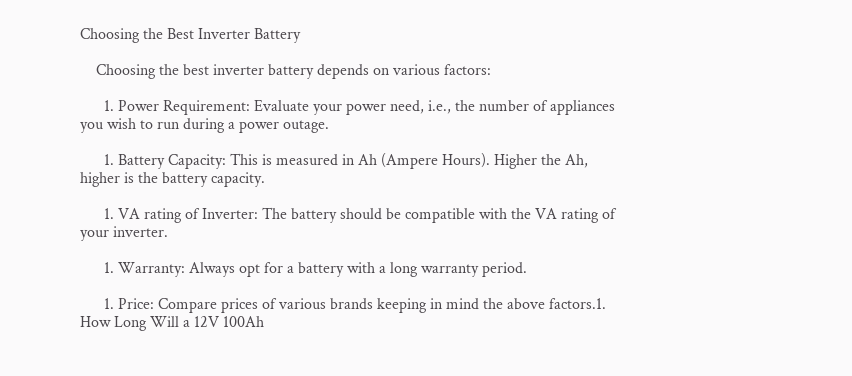Choosing the Best Inverter Battery

    Choosing the best inverter battery depends on various factors:

      1. Power Requirement: Evaluate your power need, i.e., the number of appliances you wish to run during a power outage.

      1. Battery Capacity: This is measured in Ah (Ampere Hours). Higher the Ah, higher is the battery capacity.

      1. VA rating of Inverter: The battery should be compatible with the VA rating of your inverter.

      1. Warranty: Always opt for a battery with a long warranty period.

      1. Price: Compare prices of various brands keeping in mind the above factors.1. How Long Will a 12V 100Ah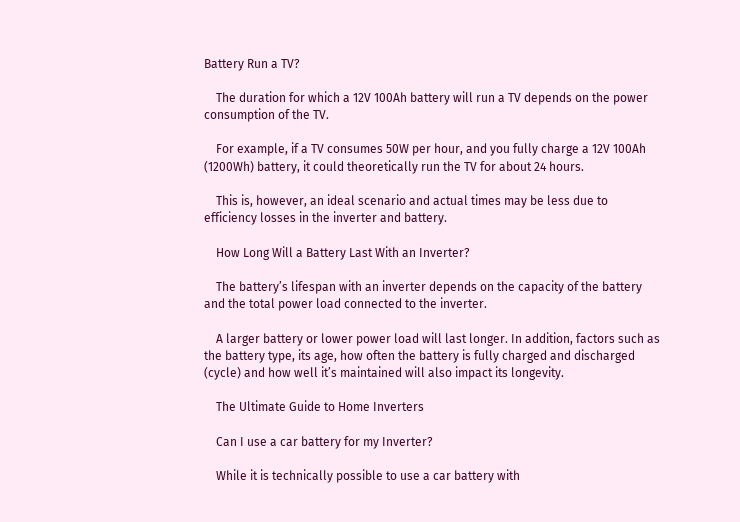Battery Run a TV?

    The duration for which a 12V 100Ah battery will run a TV depends on the power consumption of the TV.

    For example, if a TV consumes 50W per hour, and you fully charge a 12V 100Ah (1200Wh) battery, it could theoretically run the TV for about 24 hours.

    This is, however, an ideal scenario and actual times may be less due to efficiency losses in the inverter and battery.

    How Long Will a Battery Last With an Inverter?

    The battery’s lifespan with an inverter depends on the capacity of the battery and the total power load connected to the inverter.

    A larger battery or lower power load will last longer. In addition, factors such as the battery type, its age, how often the battery is fully charged and discharged (cycle) and how well it’s maintained will also impact its longevity.

    The Ultimate Guide to Home Inverters

    Can I use a car battery for my Inverter?

    While it is technically possible to use a car battery with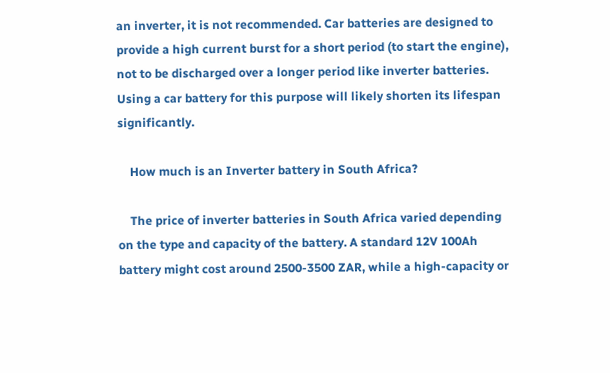an inverter, it is not recommended. Car batteries are designed to provide a high current burst for a short period (to start the engine), not to be discharged over a longer period like inverter batteries. Using a car battery for this purpose will likely shorten its lifespan significantly.

    How much is an Inverter battery in South Africa?

    The price of inverter batteries in South Africa varied depending on the type and capacity of the battery. A standard 12V 100Ah battery might cost around 2500-3500 ZAR, while a high-capacity or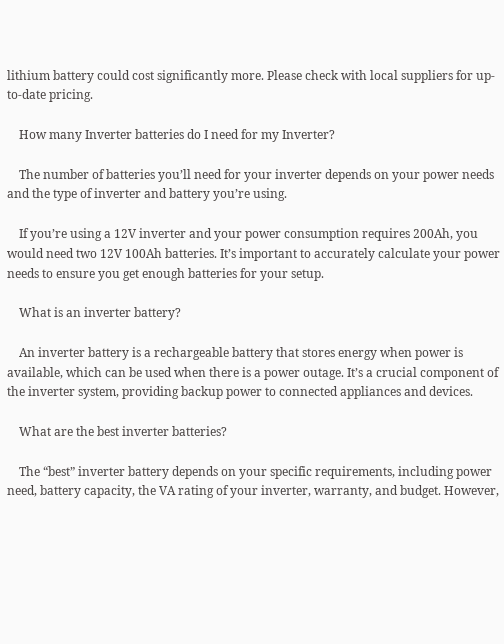lithium battery could cost significantly more. Please check with local suppliers for up-to-date pricing.

    How many Inverter batteries do I need for my Inverter?

    The number of batteries you’ll need for your inverter depends on your power needs and the type of inverter and battery you’re using.

    If you’re using a 12V inverter and your power consumption requires 200Ah, you would need two 12V 100Ah batteries. It’s important to accurately calculate your power needs to ensure you get enough batteries for your setup.

    What is an inverter battery?

    An inverter battery is a rechargeable battery that stores energy when power is available, which can be used when there is a power outage. It’s a crucial component of the inverter system, providing backup power to connected appliances and devices.

    What are the best inverter batteries?

    The “best” inverter battery depends on your specific requirements, including power need, battery capacity, the VA rating of your inverter, warranty, and budget. However,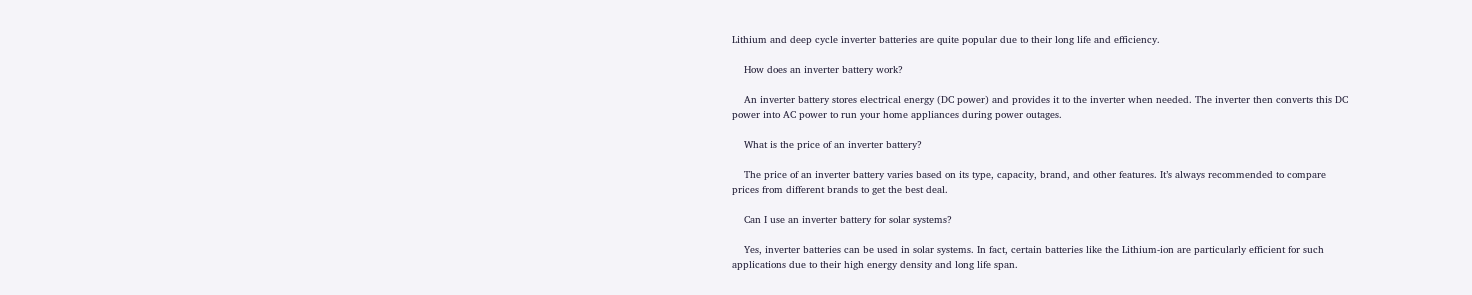Lithium and deep cycle inverter batteries are quite popular due to their long life and efficiency.

    How does an inverter battery work?

    An inverter battery stores electrical energy (DC power) and provides it to the inverter when needed. The inverter then converts this DC power into AC power to run your home appliances during power outages.

    What is the price of an inverter battery?

    The price of an inverter battery varies based on its type, capacity, brand, and other features. It’s always recommended to compare prices from different brands to get the best deal.

    Can I use an inverter battery for solar systems?

    Yes, inverter batteries can be used in solar systems. In fact, certain batteries like the Lithium-ion are particularly efficient for such applications due to their high energy density and long life span.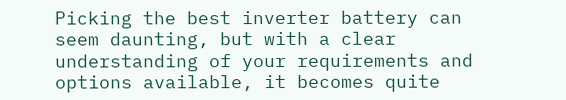Picking the best inverter battery can seem daunting, but with a clear understanding of your requirements and options available, it becomes quite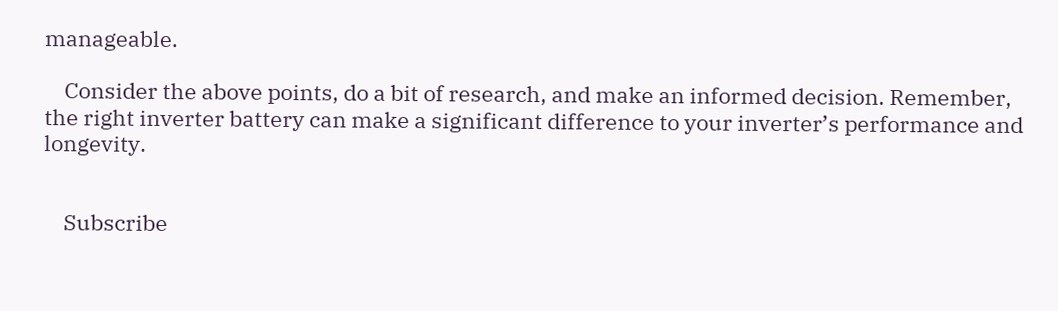manageable.

    Consider the above points, do a bit of research, and make an informed decision. Remember, the right inverter battery can make a significant difference to your inverter’s performance and longevity.


    Subscribe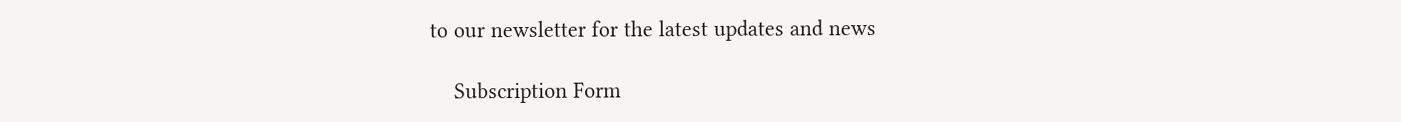to our newsletter for the latest updates and news

    Subscription Form